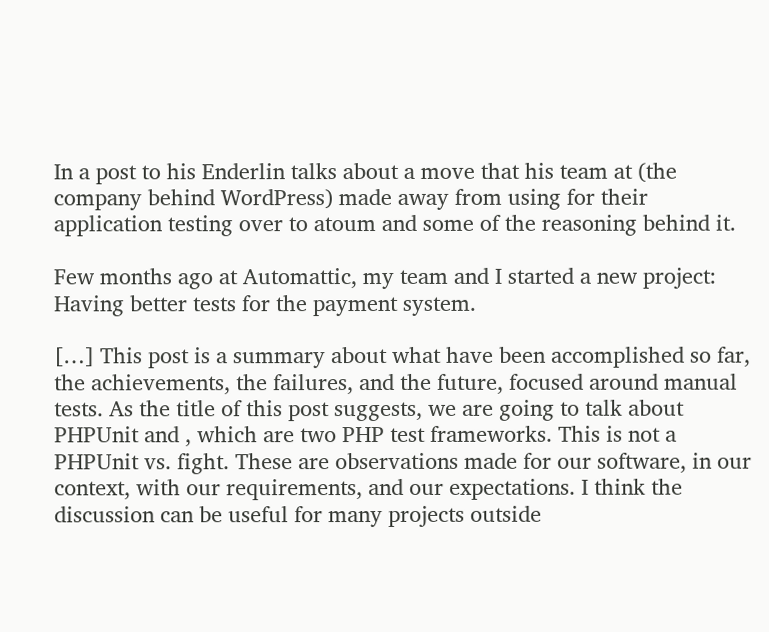In a post to his Enderlin talks about a move that his team at (the company behind WordPress) made away from using for their application testing over to atoum and some of the reasoning behind it.

Few months ago at Automattic, my team and I started a new project: Having better tests for the payment system.

[…] This post is a summary about what have been accomplished so far, the achievements, the failures, and the future, focused around manual tests. As the title of this post suggests, we are going to talk about PHPUnit and , which are two PHP test frameworks. This is not a PHPUnit vs. fight. These are observations made for our software, in our context, with our requirements, and our expectations. I think the discussion can be useful for many projects outside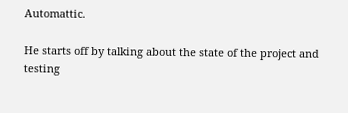Automattic.

He starts off by talking about the state of the project and testing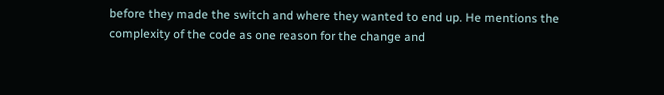before they made the switch and where they wanted to end up. He mentions the complexity of the code as one reason for the change and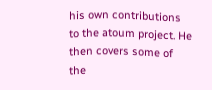his own contributions to the atoum project. He then covers some of the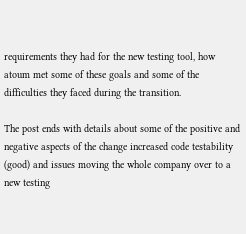requirements they had for the new testing tool, how atoum met some of these goals and some of the difficulties they faced during the transition.

The post ends with details about some of the positive and negative aspects of the change increased code testability (good) and issues moving the whole company over to a new testing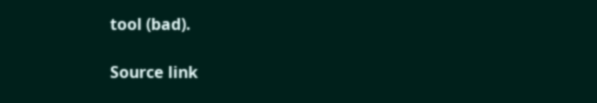tool (bad).

Source link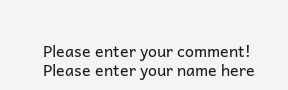Please enter your comment!
Please enter your name here